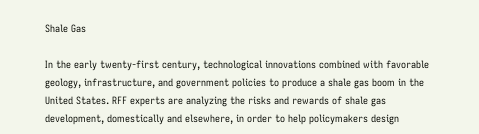Shale Gas

In the early twenty-first century, technological innovations combined with favorable geology, infrastructure, and government policies to produce a shale gas boom in the United States. RFF experts are analyzing the risks and rewards of shale gas development, domestically and elsewhere, in order to help policymakers design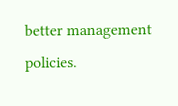better management policies.